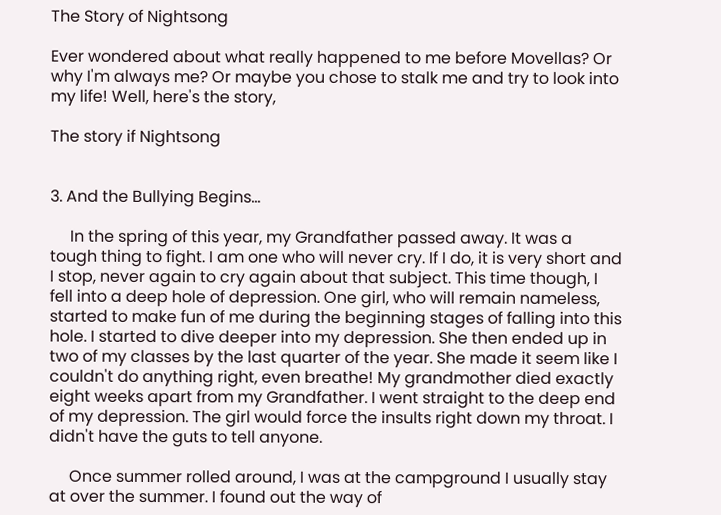The Story of Nightsong

Ever wondered about what really happened to me before Movellas? Or why I'm always me? Or maybe you chose to stalk me and try to look into my life! Well, here's the story,

The story if Nightsong


3. And the Bullying Begins...

     In the spring of this year, my Grandfather passed away. It was a tough thing to fight. I am one who will never cry. If I do, it is very short and I stop, never again to cry again about that subject. This time though, I fell into a deep hole of depression. One girl, who will remain nameless, started to make fun of me during the beginning stages of falling into this hole. I started to dive deeper into my depression. She then ended up in two of my classes by the last quarter of the year. She made it seem like I couldn't do anything right, even breathe! My grandmother died exactly eight weeks apart from my Grandfather. I went straight to the deep end of my depression. The girl would force the insults right down my throat. I didn't have the guts to tell anyone.

     Once summer rolled around, I was at the campground I usually stay at over the summer. I found out the way of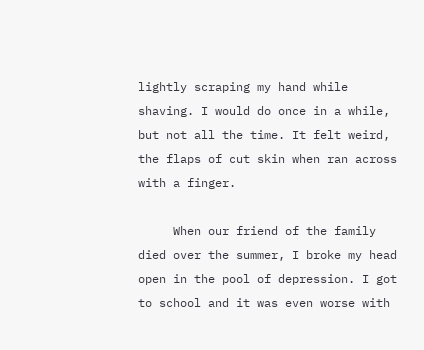lightly scraping my hand while shaving. I would do once in a while, but not all the time. It felt weird, the flaps of cut skin when ran across with a finger.

     When our friend of the family died over the summer, I broke my head open in the pool of depression. I got to school and it was even worse with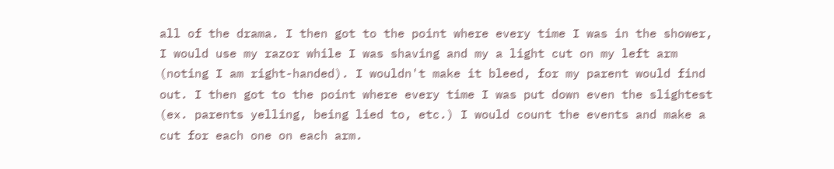all of the drama. I then got to the point where every time I was in the shower, I would use my razor while I was shaving and my a light cut on my left arm (noting I am right-handed). I wouldn't make it bleed, for my parent would find out. I then got to the point where every time I was put down even the slightest (ex. parents yelling, being lied to, etc.) I would count the events and make a cut for each one on each arm.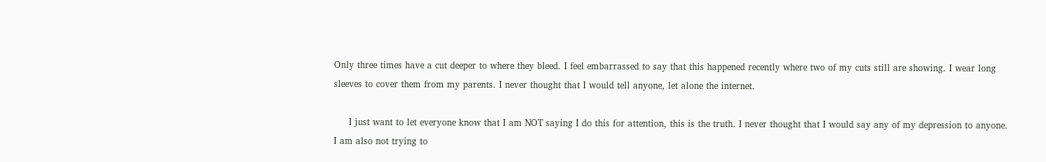Only three times have a cut deeper to where they bleed. I feel embarrassed to say that this happened recently where two of my cuts still are showing. I wear long sleeves to cover them from my parents. I never thought that I would tell anyone, let alone the internet.

     I just want to let everyone know that I am NOT saying I do this for attention, this is the truth. I never thought that I would say any of my depression to anyone. I am also not trying to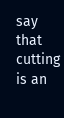say that cutting is an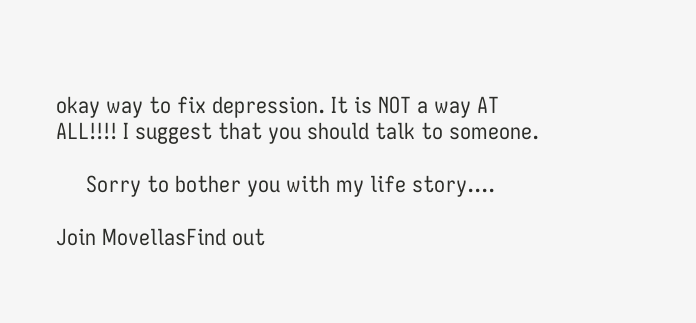okay way to fix depression. It is NOT a way AT ALL!!!! I suggest that you should talk to someone.

     Sorry to bother you with my life story....

Join MovellasFind out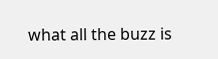what all the buzz is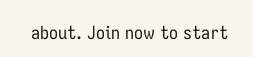about. Join now to start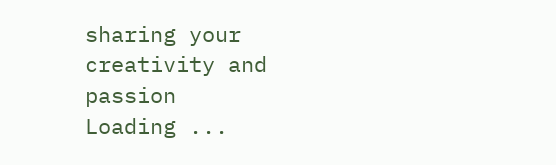sharing your creativity and passion
Loading ...